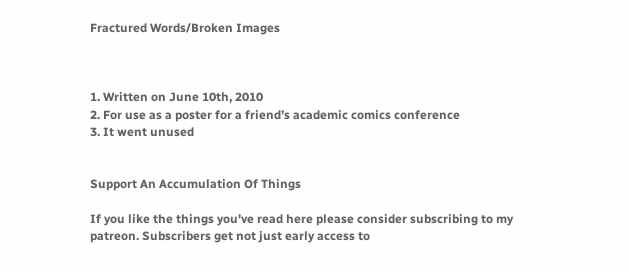Fractured Words/Broken Images



1. Written on June 10th, 2010
2. For use as a poster for a friend’s academic comics conference
3. It went unused


Support An Accumulation Of Things

If you like the things you've read here please consider subscribing to my patreon. Subscribers get not just early access to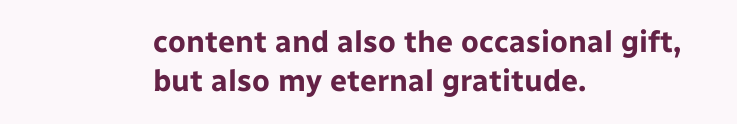content and also the occasional gift, but also my eternal gratitude.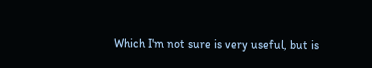Which I'm not sure is very useful, but is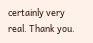certainly very real. Thank you.